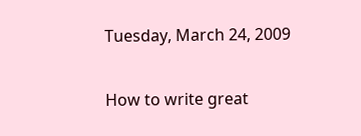Tuesday, March 24, 2009

How to write great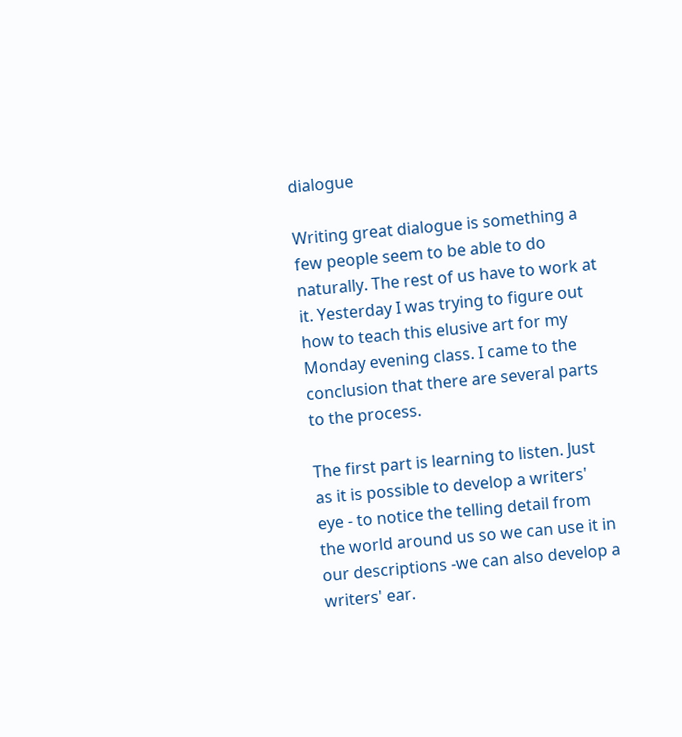dialogue

Writing great dialogue is something a few people seem to be able to do naturally. The rest of us have to work at it. Yesterday I was trying to figure out how to teach this elusive art for my Monday evening class. I came to the conclusion that there are several parts to the process.

The first part is learning to listen. Just as it is possible to develop a writers' eye - to notice the telling detail from the world around us so we can use it in our descriptions -we can also develop a writers' ear.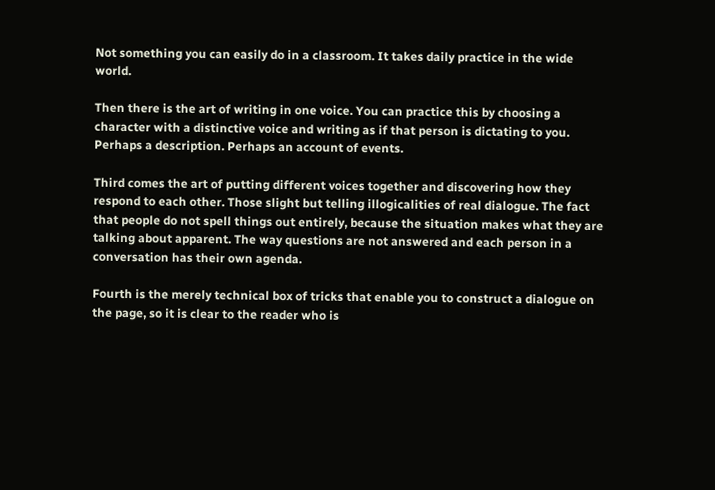Not something you can easily do in a classroom. It takes daily practice in the wide world.

Then there is the art of writing in one voice. You can practice this by choosing a character with a distinctive voice and writing as if that person is dictating to you. Perhaps a description. Perhaps an account of events.

Third comes the art of putting different voices together and discovering how they respond to each other. Those slight but telling illogicalities of real dialogue. The fact that people do not spell things out entirely, because the situation makes what they are talking about apparent. The way questions are not answered and each person in a conversation has their own agenda.

Fourth is the merely technical box of tricks that enable you to construct a dialogue on the page, so it is clear to the reader who is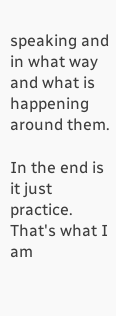speaking and in what way and what is happening around them.

In the end is it just practice. That's what I am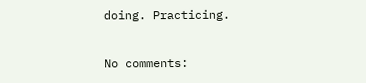doing. Practicing.

No comments: